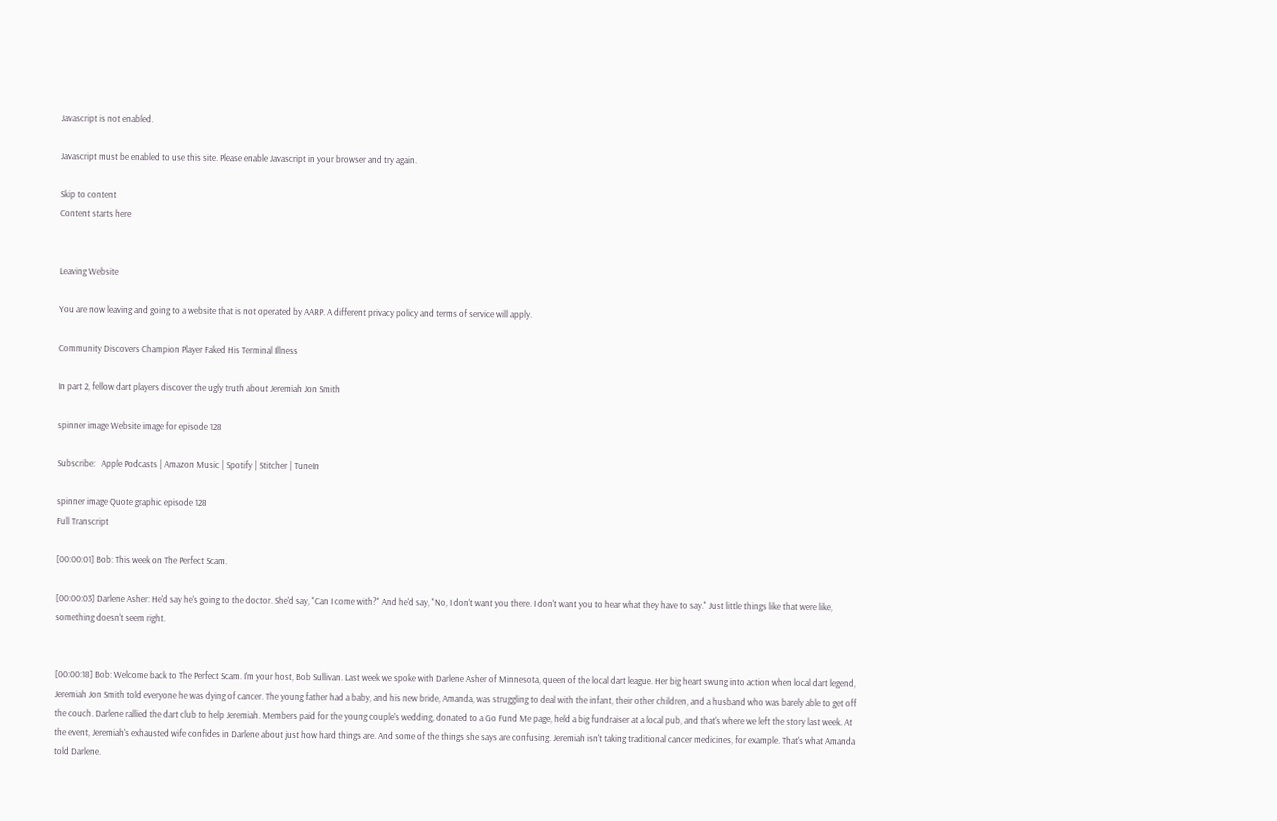Javascript is not enabled.

Javascript must be enabled to use this site. Please enable Javascript in your browser and try again.

Skip to content
Content starts here


Leaving Website

You are now leaving and going to a website that is not operated by AARP. A different privacy policy and terms of service will apply.

Community Discovers Champion Player Faked His Terminal Illness

In part 2, fellow dart players discover the ugly truth about Jeremiah Jon Smith

spinner image Website image for episode 128

Subscribe:   Apple Podcasts | Amazon Music | Spotify | Stitcher | TuneIn

spinner image Quote graphic episode 128
Full Transcript

[00:00:01] Bob: This week on The Perfect Scam.

[00:00:03] Darlene Asher: He'd say he's going to the doctor. She'd say, "Can I come with?" And he'd say, "No, I don't want you there. I don't want you to hear what they have to say." Just little things like that were like, something doesn't seem right.


[00:00:18] Bob: Welcome back to The Perfect Scam. I'm your host, Bob Sullivan. Last week we spoke with Darlene Asher of Minnesota, queen of the local dart league. Her big heart swung into action when local dart legend, Jeremiah Jon Smith told everyone he was dying of cancer. The young father had a baby, and his new bride, Amanda, was struggling to deal with the infant, their other children, and a husband who was barely able to get off the couch. Darlene rallied the dart club to help Jeremiah. Members paid for the young couple's wedding, donated to a Go Fund Me page, held a big fundraiser at a local pub, and that's where we left the story last week. At the event, Jeremiah's exhausted wife confides in Darlene about just how hard things are. And some of the things she says are confusing. Jeremiah isn't taking traditional cancer medicines, for example. That's what Amanda told Darlene.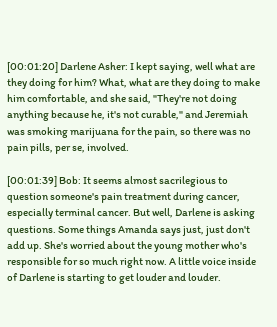[00:01:20] Darlene Asher: I kept saying, well what are they doing for him? What, what are they doing to make him comfortable, and she said, "They're not doing anything because he, it's not curable," and Jeremiah was smoking marijuana for the pain, so there was no pain pills, per se, involved.

[00:01:39] Bob: It seems almost sacrilegious to question someone's pain treatment during cancer, especially terminal cancer. But well, Darlene is asking questions. Some things Amanda says just, just don't add up. She's worried about the young mother who's responsible for so much right now. A little voice inside of Darlene is starting to get louder and louder.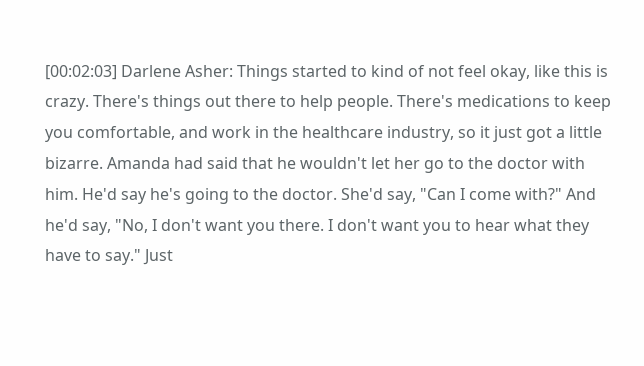[00:02:03] Darlene Asher: Things started to kind of not feel okay, like this is crazy. There's things out there to help people. There's medications to keep you comfortable, and work in the healthcare industry, so it just got a little bizarre. Amanda had said that he wouldn't let her go to the doctor with him. He'd say he's going to the doctor. She'd say, "Can I come with?" And he'd say, "No, I don't want you there. I don't want you to hear what they have to say." Just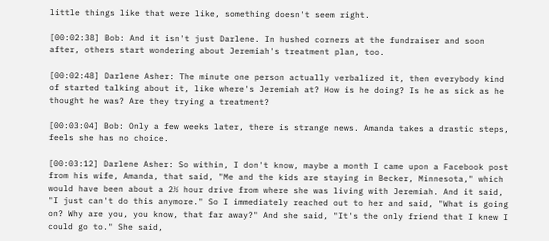little things like that were like, something doesn't seem right.

[00:02:38] Bob: And it isn't just Darlene. In hushed corners at the fundraiser and soon after, others start wondering about Jeremiah's treatment plan, too.

[00:02:48] Darlene Asher: The minute one person actually verbalized it, then everybody kind of started talking about it, like where's Jeremiah at? How is he doing? Is he as sick as he thought he was? Are they trying a treatment?

[00:03:04] Bob: Only a few weeks later, there is strange news. Amanda takes a drastic steps, feels she has no choice.

[00:03:12] Darlene Asher: So within, I don't know, maybe a month I came upon a Facebook post from his wife, Amanda, that said, "Me and the kids are staying in Becker, Minnesota," which would have been about a 2½ hour drive from where she was living with Jeremiah. And it said, "I just can't do this anymore." So I immediately reached out to her and said, "What is going on? Why are you, you know, that far away?" And she said, "It's the only friend that I knew I could go to." She said,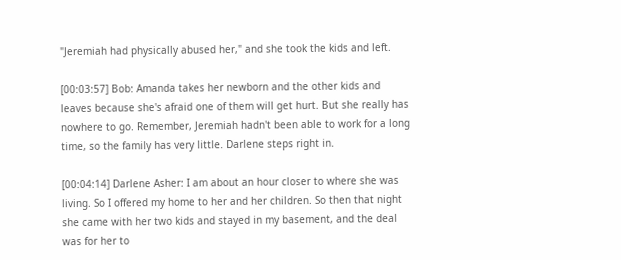"Jeremiah had physically abused her," and she took the kids and left.

[00:03:57] Bob: Amanda takes her newborn and the other kids and leaves because she's afraid one of them will get hurt. But she really has nowhere to go. Remember, Jeremiah hadn't been able to work for a long time, so the family has very little. Darlene steps right in.

[00:04:14] Darlene Asher: I am about an hour closer to where she was living. So I offered my home to her and her children. So then that night she came with her two kids and stayed in my basement, and the deal was for her to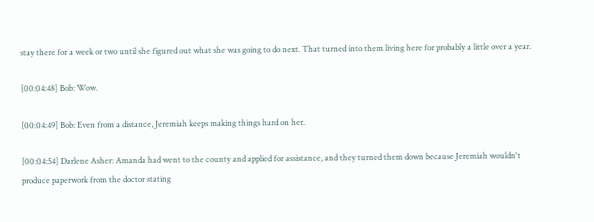stay there for a week or two until she figured out what she was going to do next. That turned into them living here for probably a little over a year.

[00:04:48] Bob: Wow.

[00:04:49] Bob: Even from a distance, Jeremiah keeps making things hard on her.

[00:04:54] Darlene Asher: Amanda had went to the county and applied for assistance, and they turned them down because Jeremiah wouldn't produce paperwork from the doctor stating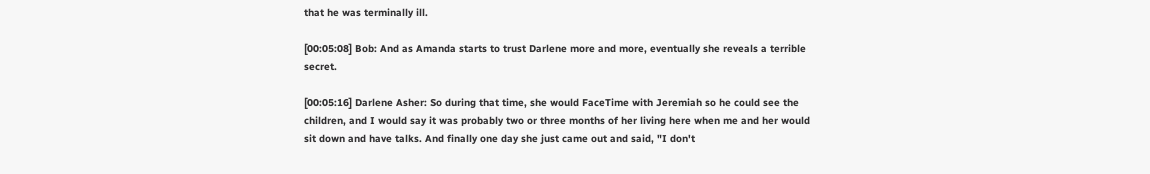that he was terminally ill.

[00:05:08] Bob: And as Amanda starts to trust Darlene more and more, eventually she reveals a terrible secret.

[00:05:16] Darlene Asher: So during that time, she would FaceTime with Jeremiah so he could see the children, and I would say it was probably two or three months of her living here when me and her would sit down and have talks. And finally one day she just came out and said, "I don't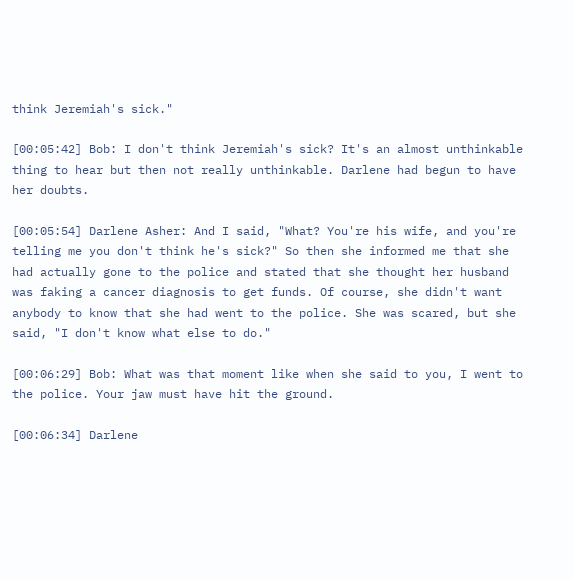think Jeremiah's sick."

[00:05:42] Bob: I don't think Jeremiah's sick? It's an almost unthinkable thing to hear but then not really unthinkable. Darlene had begun to have her doubts.

[00:05:54] Darlene Asher: And I said, "What? You're his wife, and you're telling me you don't think he's sick?" So then she informed me that she had actually gone to the police and stated that she thought her husband was faking a cancer diagnosis to get funds. Of course, she didn't want anybody to know that she had went to the police. She was scared, but she said, "I don't know what else to do."

[00:06:29] Bob: What was that moment like when she said to you, I went to the police. Your jaw must have hit the ground.

[00:06:34] Darlene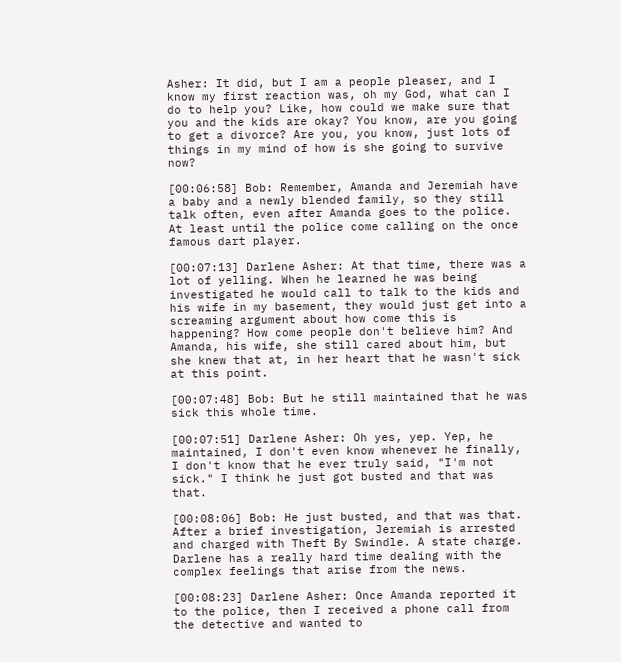Asher: It did, but I am a people pleaser, and I know my first reaction was, oh my God, what can I do to help you? Like, how could we make sure that you and the kids are okay? You know, are you going to get a divorce? Are you, you know, just lots of things in my mind of how is she going to survive now?

[00:06:58] Bob: Remember, Amanda and Jeremiah have a baby and a newly blended family, so they still talk often, even after Amanda goes to the police. At least until the police come calling on the once famous dart player.

[00:07:13] Darlene Asher: At that time, there was a lot of yelling. When he learned he was being investigated he would call to talk to the kids and his wife in my basement, they would just get into a screaming argument about how come this is happening? How come people don't believe him? And Amanda, his wife, she still cared about him, but she knew that at, in her heart that he wasn't sick at this point.

[00:07:48] Bob: But he still maintained that he was sick this whole time.

[00:07:51] Darlene Asher: Oh yes, yep. Yep, he maintained, I don't even know whenever he finally, I don't know that he ever truly said, "I'm not sick." I think he just got busted and that was that.

[00:08:06] Bob: He just busted, and that was that. After a brief investigation, Jeremiah is arrested and charged with Theft By Swindle. A state charge. Darlene has a really hard time dealing with the complex feelings that arise from the news.

[00:08:23] Darlene Asher: Once Amanda reported it to the police, then I received a phone call from the detective and wanted to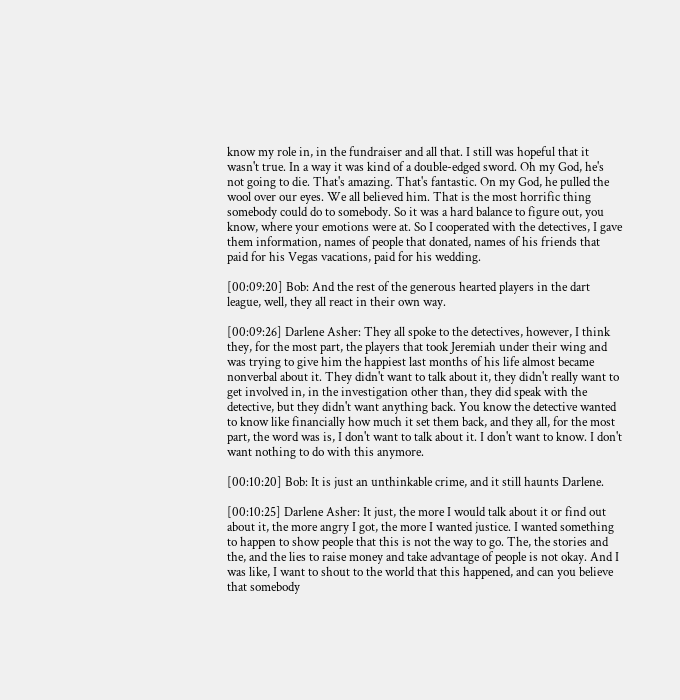know my role in, in the fundraiser and all that. I still was hopeful that it wasn't true. In a way it was kind of a double-edged sword. Oh my God, he's not going to die. That's amazing. That's fantastic. On my God, he pulled the wool over our eyes. We all believed him. That is the most horrific thing somebody could do to somebody. So it was a hard balance to figure out, you know, where your emotions were at. So I cooperated with the detectives, I gave them information, names of people that donated, names of his friends that paid for his Vegas vacations, paid for his wedding.

[00:09:20] Bob: And the rest of the generous hearted players in the dart league, well, they all react in their own way.

[00:09:26] Darlene Asher: They all spoke to the detectives, however, I think they, for the most part, the players that took Jeremiah under their wing and was trying to give him the happiest last months of his life almost became nonverbal about it. They didn't want to talk about it, they didn't really want to get involved in, in the investigation other than, they did speak with the detective, but they didn't want anything back. You know the detective wanted to know like financially how much it set them back, and they all, for the most part, the word was is, I don't want to talk about it. I don't want to know. I don't want nothing to do with this anymore.

[00:10:20] Bob: It is just an unthinkable crime, and it still haunts Darlene.

[00:10:25] Darlene Asher: It just, the more I would talk about it or find out about it, the more angry I got, the more I wanted justice. I wanted something to happen to show people that this is not the way to go. The, the stories and the, and the lies to raise money and take advantage of people is not okay. And I was like, I want to shout to the world that this happened, and can you believe that somebody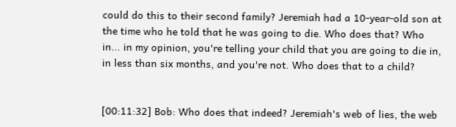could do this to their second family? Jeremiah had a 10-year-old son at the time who he told that he was going to die. Who does that? Who in... in my opinion, you're telling your child that you are going to die in, in less than six months, and you're not. Who does that to a child?


[00:11:32] Bob: Who does that indeed? Jeremiah's web of lies, the web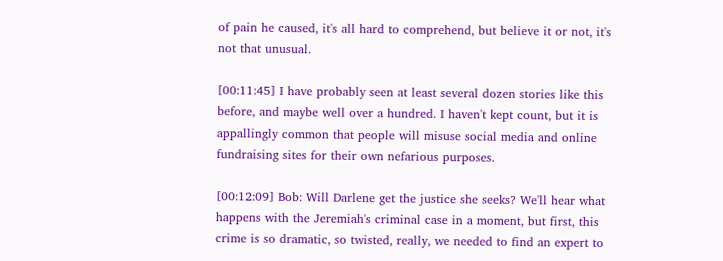of pain he caused, it's all hard to comprehend, but believe it or not, it's not that unusual.

[00:11:45] I have probably seen at least several dozen stories like this before, and maybe well over a hundred. I haven't kept count, but it is appallingly common that people will misuse social media and online fundraising sites for their own nefarious purposes.

[00:12:09] Bob: Will Darlene get the justice she seeks? We'll hear what happens with the Jeremiah's criminal case in a moment, but first, this crime is so dramatic, so twisted, really, we needed to find an expert to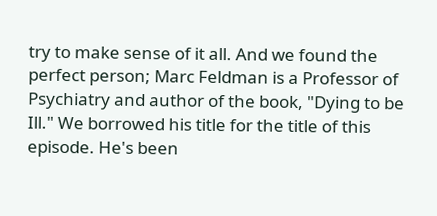try to make sense of it all. And we found the perfect person; Marc Feldman is a Professor of Psychiatry and author of the book, "Dying to be Ill." We borrowed his title for the title of this episode. He's been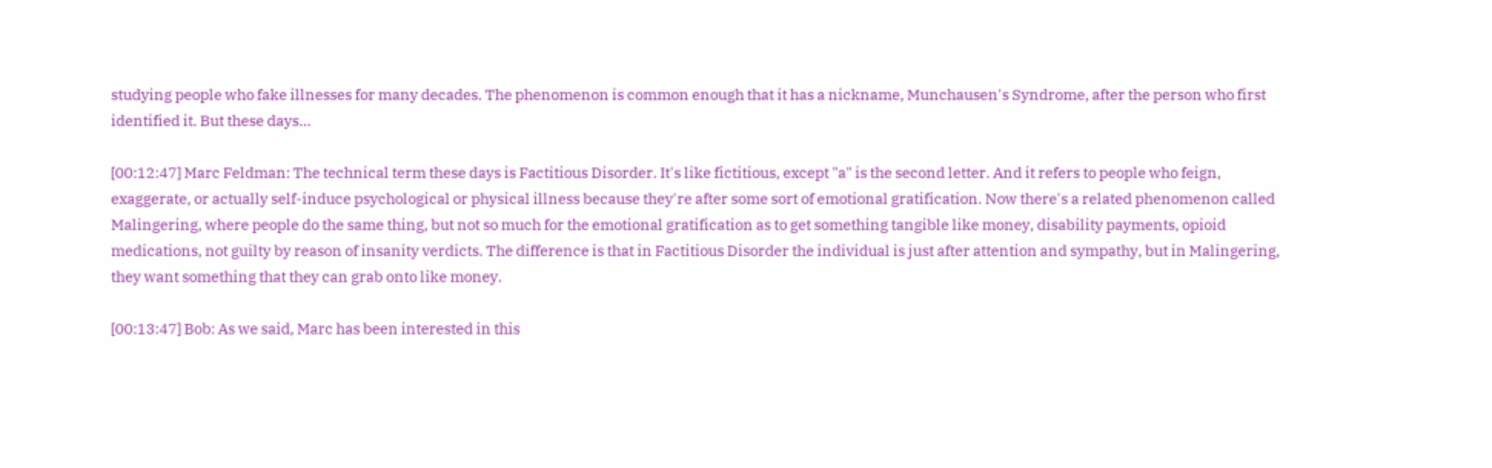studying people who fake illnesses for many decades. The phenomenon is common enough that it has a nickname, Munchausen's Syndrome, after the person who first identified it. But these days...

[00:12:47] Marc Feldman: The technical term these days is Factitious Disorder. It's like fictitious, except "a" is the second letter. And it refers to people who feign, exaggerate, or actually self-induce psychological or physical illness because they're after some sort of emotional gratification. Now there's a related phenomenon called Malingering, where people do the same thing, but not so much for the emotional gratification as to get something tangible like money, disability payments, opioid medications, not guilty by reason of insanity verdicts. The difference is that in Factitious Disorder the individual is just after attention and sympathy, but in Malingering, they want something that they can grab onto like money.

[00:13:47] Bob: As we said, Marc has been interested in this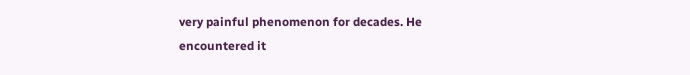very painful phenomenon for decades. He encountered it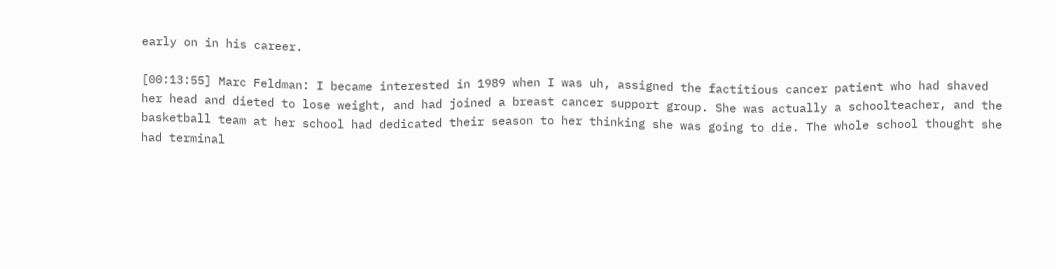early on in his career.

[00:13:55] Marc Feldman: I became interested in 1989 when I was uh, assigned the factitious cancer patient who had shaved her head and dieted to lose weight, and had joined a breast cancer support group. She was actually a schoolteacher, and the basketball team at her school had dedicated their season to her thinking she was going to die. The whole school thought she had terminal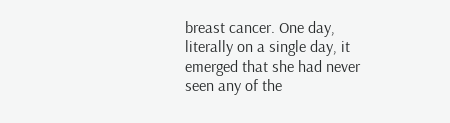breast cancer. One day, literally on a single day, it emerged that she had never seen any of the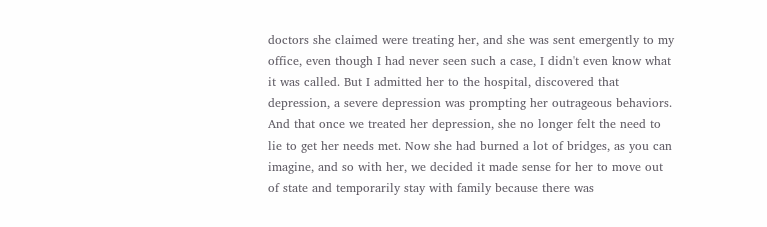doctors she claimed were treating her, and she was sent emergently to my office, even though I had never seen such a case, I didn't even know what it was called. But I admitted her to the hospital, discovered that depression, a severe depression was prompting her outrageous behaviors. And that once we treated her depression, she no longer felt the need to lie to get her needs met. Now she had burned a lot of bridges, as you can imagine, and so with her, we decided it made sense for her to move out of state and temporarily stay with family because there was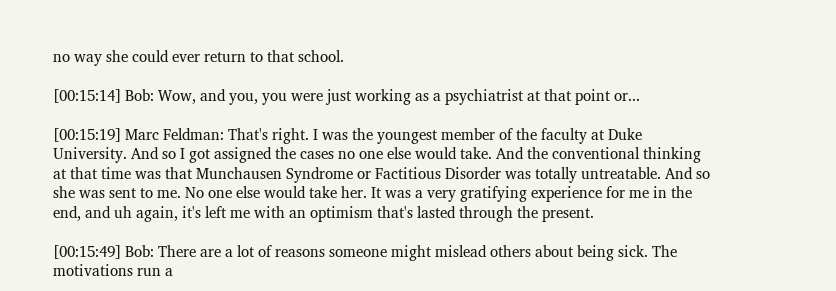no way she could ever return to that school.

[00:15:14] Bob: Wow, and you, you were just working as a psychiatrist at that point or...

[00:15:19] Marc Feldman: That's right. I was the youngest member of the faculty at Duke University. And so I got assigned the cases no one else would take. And the conventional thinking at that time was that Munchausen Syndrome or Factitious Disorder was totally untreatable. And so she was sent to me. No one else would take her. It was a very gratifying experience for me in the end, and uh again, it's left me with an optimism that's lasted through the present.

[00:15:49] Bob: There are a lot of reasons someone might mislead others about being sick. The motivations run a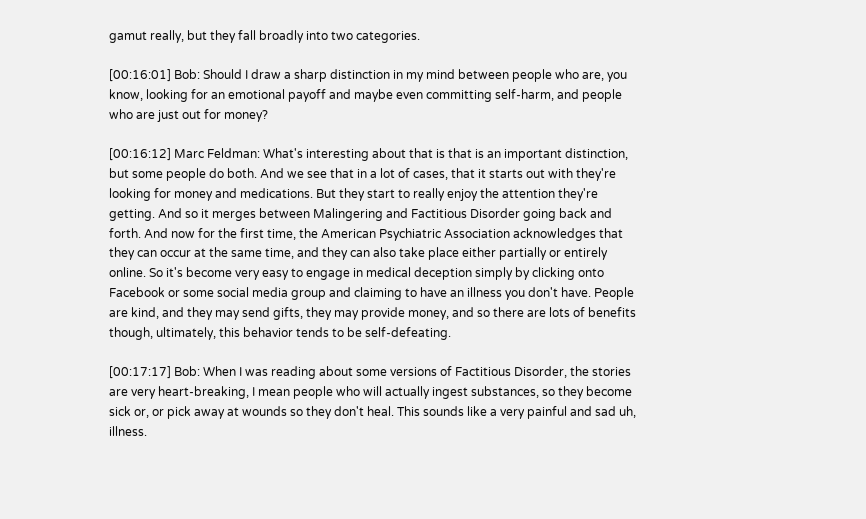gamut really, but they fall broadly into two categories.

[00:16:01] Bob: Should I draw a sharp distinction in my mind between people who are, you know, looking for an emotional payoff and maybe even committing self-harm, and people who are just out for money?

[00:16:12] Marc Feldman: What's interesting about that is that is an important distinction, but some people do both. And we see that in a lot of cases, that it starts out with they're looking for money and medications. But they start to really enjoy the attention they're getting. And so it merges between Malingering and Factitious Disorder going back and forth. And now for the first time, the American Psychiatric Association acknowledges that they can occur at the same time, and they can also take place either partially or entirely online. So it's become very easy to engage in medical deception simply by clicking onto Facebook or some social media group and claiming to have an illness you don't have. People are kind, and they may send gifts, they may provide money, and so there are lots of benefits though, ultimately, this behavior tends to be self-defeating.

[00:17:17] Bob: When I was reading about some versions of Factitious Disorder, the stories are very heart-breaking, I mean people who will actually ingest substances, so they become sick or, or pick away at wounds so they don't heal. This sounds like a very painful and sad uh, illness.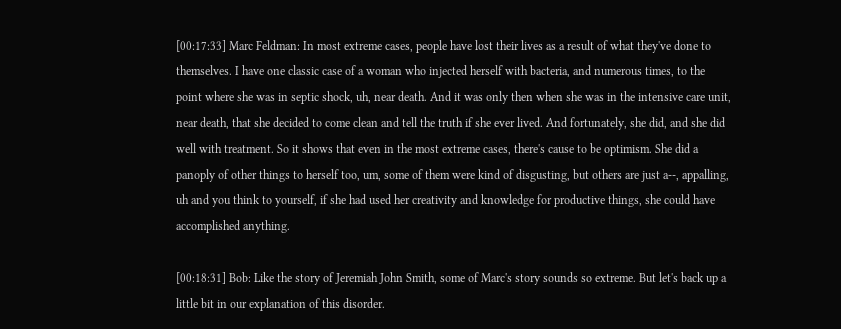[00:17:33] Marc Feldman: In most extreme cases, people have lost their lives as a result of what they've done to themselves. I have one classic case of a woman who injected herself with bacteria, and numerous times, to the point where she was in septic shock, uh, near death. And it was only then when she was in the intensive care unit, near death, that she decided to come clean and tell the truth if she ever lived. And fortunately, she did, and she did well with treatment. So it shows that even in the most extreme cases, there's cause to be optimism. She did a panoply of other things to herself too, um, some of them were kind of disgusting, but others are just a--, appalling, uh and you think to yourself, if she had used her creativity and knowledge for productive things, she could have accomplished anything.

[00:18:31] Bob: Like the story of Jeremiah John Smith, some of Marc's story sounds so extreme. But let's back up a little bit in our explanation of this disorder.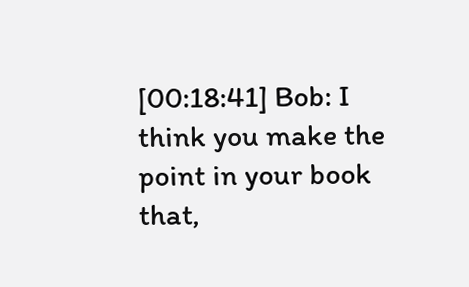[00:18:41] Bob: I think you make the point in your book that,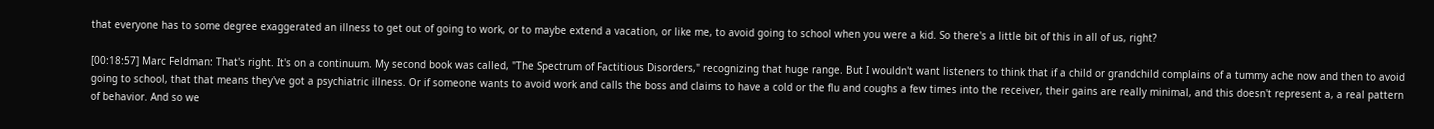that everyone has to some degree exaggerated an illness to get out of going to work, or to maybe extend a vacation, or like me, to avoid going to school when you were a kid. So there's a little bit of this in all of us, right?

[00:18:57] Marc Feldman: That's right. It's on a continuum. My second book was called, "The Spectrum of Factitious Disorders," recognizing that huge range. But I wouldn't want listeners to think that if a child or grandchild complains of a tummy ache now and then to avoid going to school, that that means they've got a psychiatric illness. Or if someone wants to avoid work and calls the boss and claims to have a cold or the flu and coughs a few times into the receiver, their gains are really minimal, and this doesn't represent a, a real pattern of behavior. And so we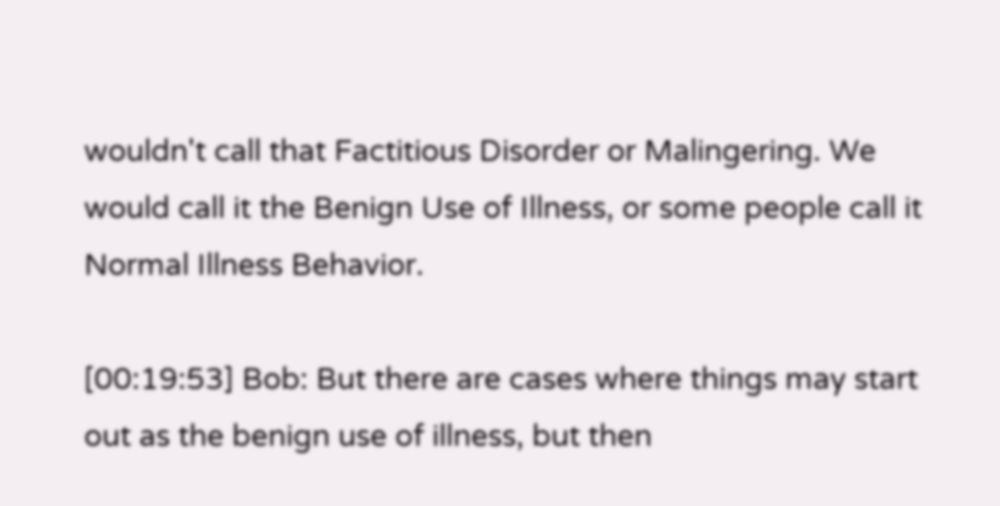wouldn't call that Factitious Disorder or Malingering. We would call it the Benign Use of Illness, or some people call it Normal Illness Behavior.

[00:19:53] Bob: But there are cases where things may start out as the benign use of illness, but then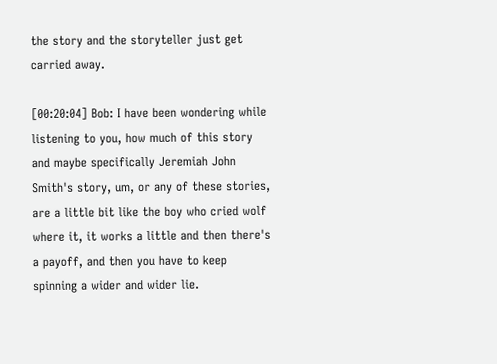the story and the storyteller just get carried away.

[00:20:04] Bob: I have been wondering while listening to you, how much of this story and maybe specifically Jeremiah John Smith's story, um, or any of these stories, are a little bit like the boy who cried wolf where it, it works a little and then there's a payoff, and then you have to keep spinning a wider and wider lie.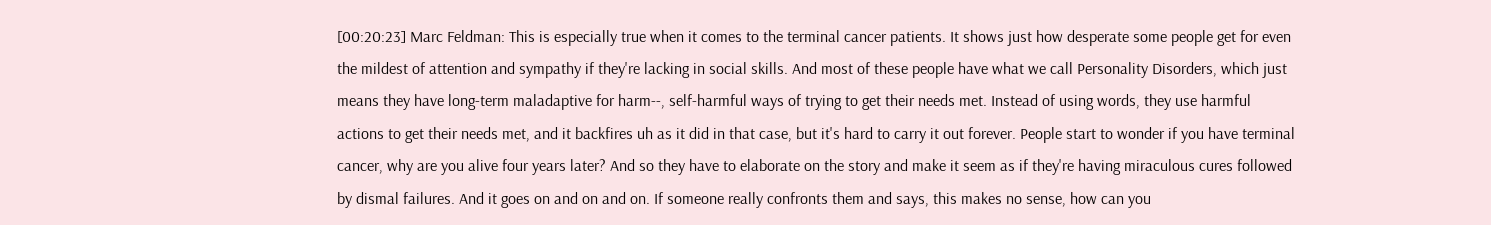[00:20:23] Marc Feldman: This is especially true when it comes to the terminal cancer patients. It shows just how desperate some people get for even the mildest of attention and sympathy if they're lacking in social skills. And most of these people have what we call Personality Disorders, which just means they have long-term maladaptive for harm--, self-harmful ways of trying to get their needs met. Instead of using words, they use harmful actions to get their needs met, and it backfires uh as it did in that case, but it's hard to carry it out forever. People start to wonder if you have terminal cancer, why are you alive four years later? And so they have to elaborate on the story and make it seem as if they're having miraculous cures followed by dismal failures. And it goes on and on and on. If someone really confronts them and says, this makes no sense, how can you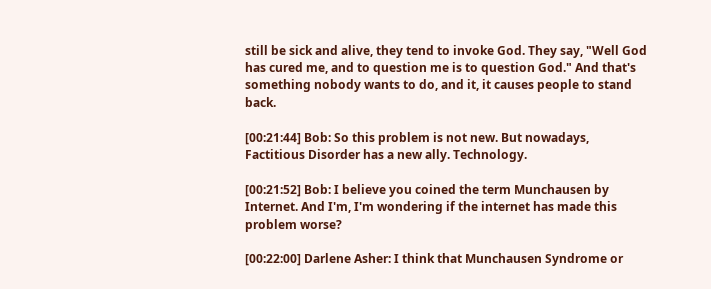still be sick and alive, they tend to invoke God. They say, "Well God has cured me, and to question me is to question God." And that's something nobody wants to do, and it, it causes people to stand back.

[00:21:44] Bob: So this problem is not new. But nowadays, Factitious Disorder has a new ally. Technology.

[00:21:52] Bob: I believe you coined the term Munchausen by Internet. And I'm, I'm wondering if the internet has made this problem worse?

[00:22:00] Darlene Asher: I think that Munchausen Syndrome or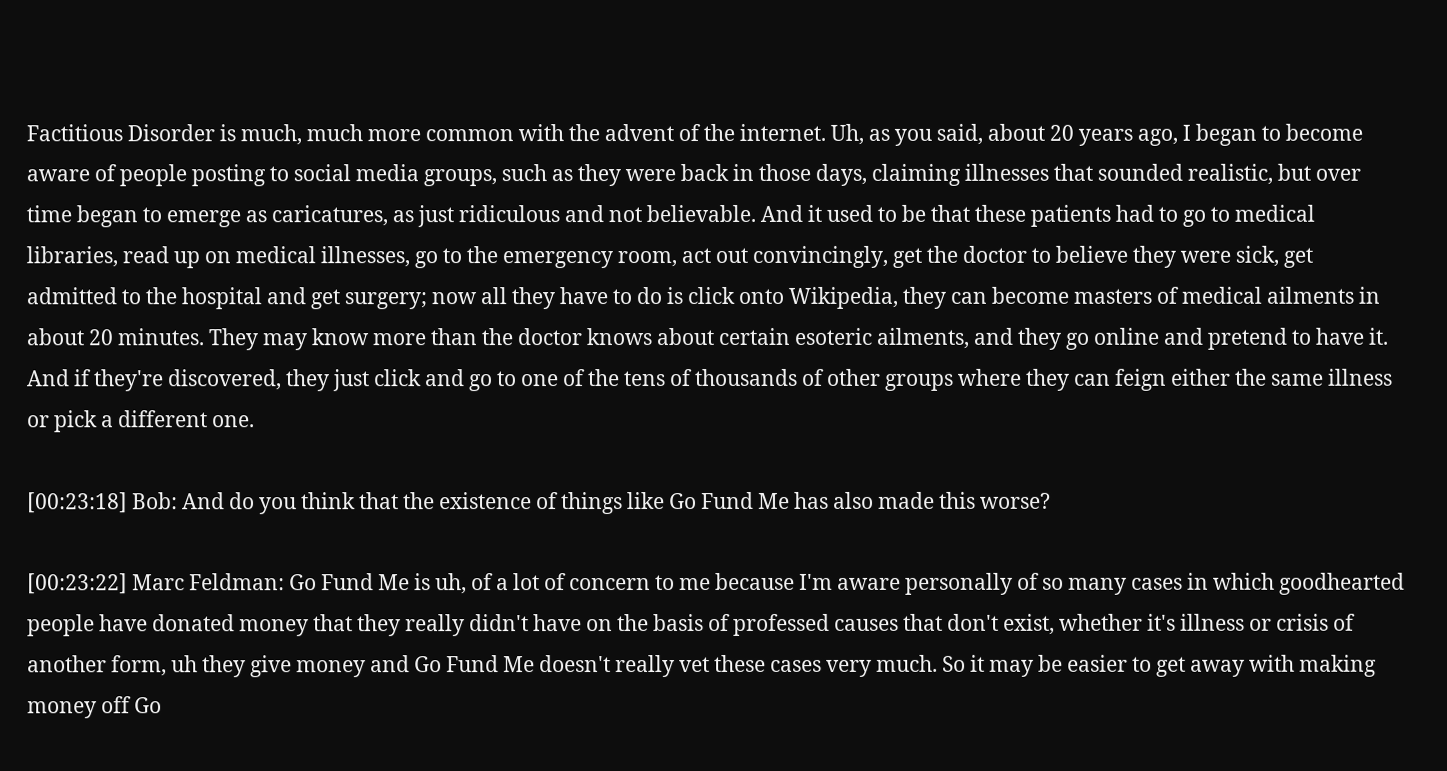Factitious Disorder is much, much more common with the advent of the internet. Uh, as you said, about 20 years ago, I began to become aware of people posting to social media groups, such as they were back in those days, claiming illnesses that sounded realistic, but over time began to emerge as caricatures, as just ridiculous and not believable. And it used to be that these patients had to go to medical libraries, read up on medical illnesses, go to the emergency room, act out convincingly, get the doctor to believe they were sick, get admitted to the hospital and get surgery; now all they have to do is click onto Wikipedia, they can become masters of medical ailments in about 20 minutes. They may know more than the doctor knows about certain esoteric ailments, and they go online and pretend to have it. And if they're discovered, they just click and go to one of the tens of thousands of other groups where they can feign either the same illness or pick a different one.

[00:23:18] Bob: And do you think that the existence of things like Go Fund Me has also made this worse?

[00:23:22] Marc Feldman: Go Fund Me is uh, of a lot of concern to me because I'm aware personally of so many cases in which goodhearted people have donated money that they really didn't have on the basis of professed causes that don't exist, whether it's illness or crisis of another form, uh they give money and Go Fund Me doesn't really vet these cases very much. So it may be easier to get away with making money off Go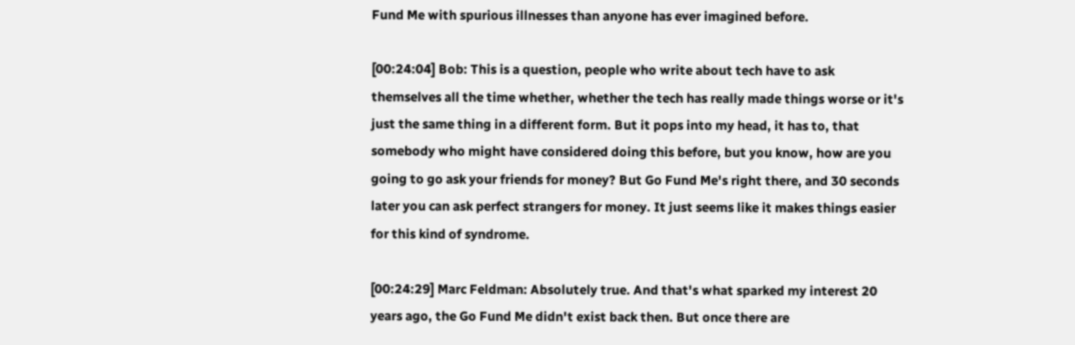Fund Me with spurious illnesses than anyone has ever imagined before.

[00:24:04] Bob: This is a question, people who write about tech have to ask themselves all the time whether, whether the tech has really made things worse or it's just the same thing in a different form. But it pops into my head, it has to, that somebody who might have considered doing this before, but you know, how are you going to go ask your friends for money? But Go Fund Me's right there, and 30 seconds later you can ask perfect strangers for money. It just seems like it makes things easier for this kind of syndrome.

[00:24:29] Marc Feldman: Absolutely true. And that's what sparked my interest 20 years ago, the Go Fund Me didn't exist back then. But once there are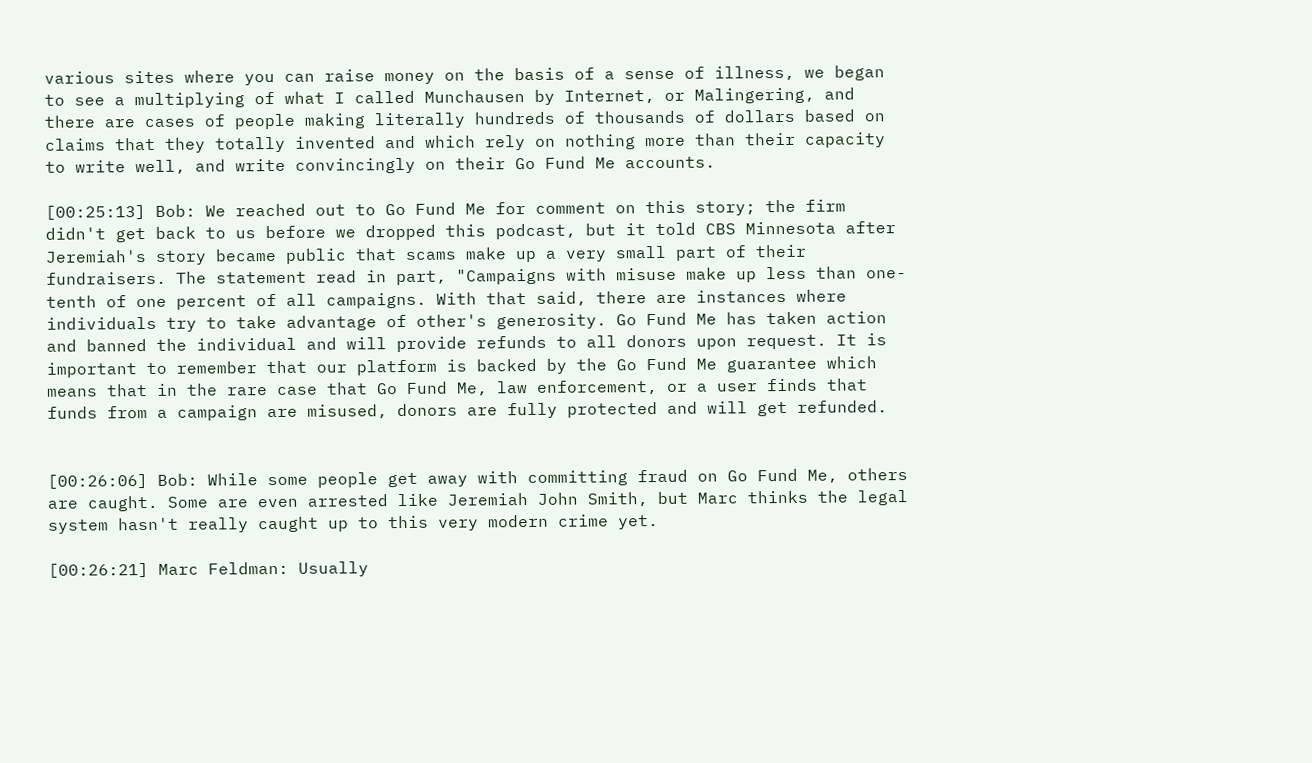various sites where you can raise money on the basis of a sense of illness, we began to see a multiplying of what I called Munchausen by Internet, or Malingering, and there are cases of people making literally hundreds of thousands of dollars based on claims that they totally invented and which rely on nothing more than their capacity to write well, and write convincingly on their Go Fund Me accounts.

[00:25:13] Bob: We reached out to Go Fund Me for comment on this story; the firm didn't get back to us before we dropped this podcast, but it told CBS Minnesota after Jeremiah's story became public that scams make up a very small part of their fundraisers. The statement read in part, "Campaigns with misuse make up less than one-tenth of one percent of all campaigns. With that said, there are instances where individuals try to take advantage of other's generosity. Go Fund Me has taken action and banned the individual and will provide refunds to all donors upon request. It is important to remember that our platform is backed by the Go Fund Me guarantee which means that in the rare case that Go Fund Me, law enforcement, or a user finds that funds from a campaign are misused, donors are fully protected and will get refunded.


[00:26:06] Bob: While some people get away with committing fraud on Go Fund Me, others are caught. Some are even arrested like Jeremiah John Smith, but Marc thinks the legal system hasn't really caught up to this very modern crime yet.

[00:26:21] Marc Feldman: Usually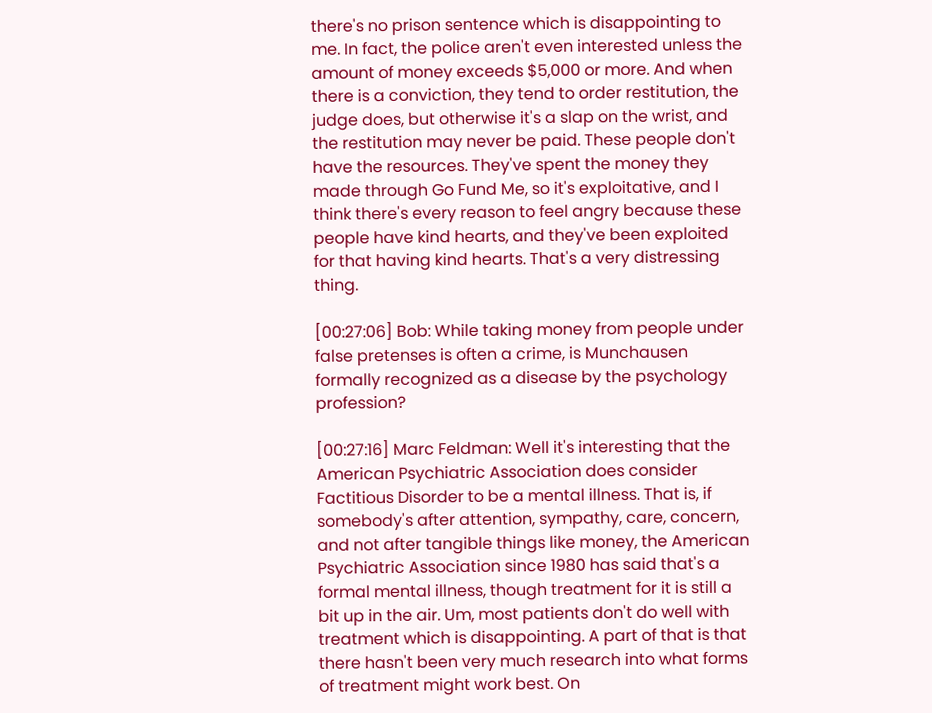there's no prison sentence which is disappointing to me. In fact, the police aren't even interested unless the amount of money exceeds $5,000 or more. And when there is a conviction, they tend to order restitution, the judge does, but otherwise it's a slap on the wrist, and the restitution may never be paid. These people don't have the resources. They've spent the money they made through Go Fund Me, so it's exploitative, and I think there's every reason to feel angry because these people have kind hearts, and they've been exploited for that having kind hearts. That's a very distressing thing.

[00:27:06] Bob: While taking money from people under false pretenses is often a crime, is Munchausen formally recognized as a disease by the psychology profession?

[00:27:16] Marc Feldman: Well it's interesting that the American Psychiatric Association does consider Factitious Disorder to be a mental illness. That is, if somebody's after attention, sympathy, care, concern, and not after tangible things like money, the American Psychiatric Association since 1980 has said that's a formal mental illness, though treatment for it is still a bit up in the air. Um, most patients don't do well with treatment which is disappointing. A part of that is that there hasn't been very much research into what forms of treatment might work best. On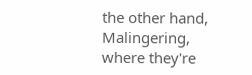the other hand, Malingering, where they're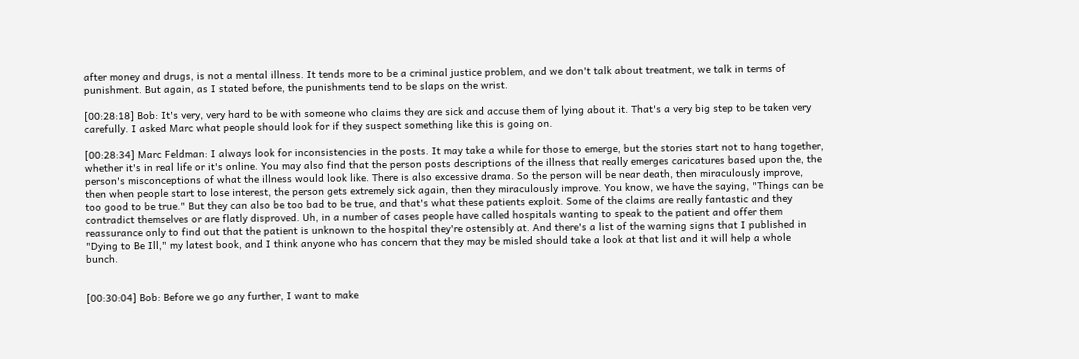after money and drugs, is not a mental illness. It tends more to be a criminal justice problem, and we don't talk about treatment, we talk in terms of punishment. But again, as I stated before, the punishments tend to be slaps on the wrist.

[00:28:18] Bob: It's very, very hard to be with someone who claims they are sick and accuse them of lying about it. That's a very big step to be taken very carefully. I asked Marc what people should look for if they suspect something like this is going on.

[00:28:34] Marc Feldman: I always look for inconsistencies in the posts. It may take a while for those to emerge, but the stories start not to hang together, whether it's in real life or it's online. You may also find that the person posts descriptions of the illness that really emerges caricatures based upon the, the person's misconceptions of what the illness would look like. There is also excessive drama. So the person will be near death, then miraculously improve, then when people start to lose interest, the person gets extremely sick again, then they miraculously improve. You know, we have the saying, "Things can be too good to be true." But they can also be too bad to be true, and that's what these patients exploit. Some of the claims are really fantastic and they contradict themselves or are flatly disproved. Uh, in a number of cases people have called hospitals wanting to speak to the patient and offer them reassurance only to find out that the patient is unknown to the hospital they're ostensibly at. And there's a list of the warning signs that I published in "Dying to Be Ill," my latest book, and I think anyone who has concern that they may be misled should take a look at that list and it will help a whole bunch.


[00:30:04] Bob: Before we go any further, I want to make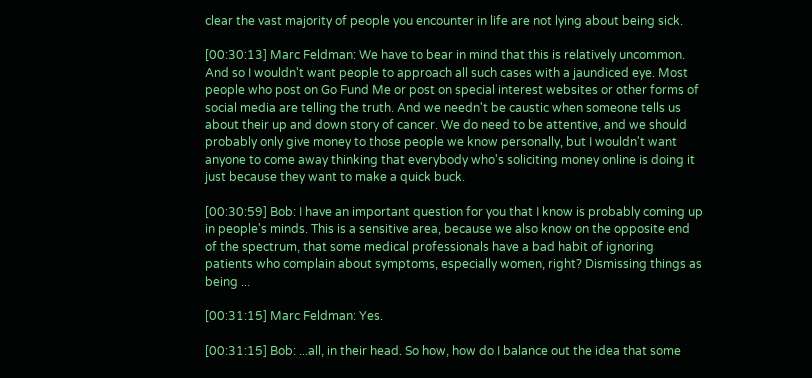clear the vast majority of people you encounter in life are not lying about being sick.

[00:30:13] Marc Feldman: We have to bear in mind that this is relatively uncommon. And so I wouldn't want people to approach all such cases with a jaundiced eye. Most people who post on Go Fund Me or post on special interest websites or other forms of social media are telling the truth. And we needn't be caustic when someone tells us about their up and down story of cancer. We do need to be attentive, and we should probably only give money to those people we know personally, but I wouldn't want anyone to come away thinking that everybody who's soliciting money online is doing it just because they want to make a quick buck.

[00:30:59] Bob: I have an important question for you that I know is probably coming up in people's minds. This is a sensitive area, because we also know on the opposite end of the spectrum, that some medical professionals have a bad habit of ignoring patients who complain about symptoms, especially women, right? Dismissing things as being ...

[00:31:15] Marc Feldman: Yes.

[00:31:15] Bob: ...all, in their head. So how, how do I balance out the idea that some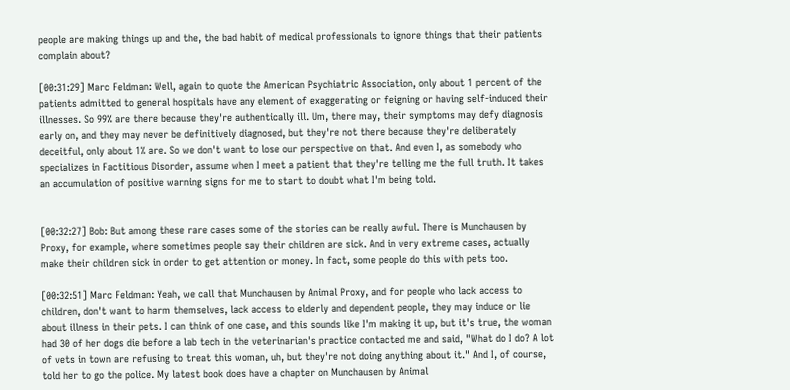people are making things up and the, the bad habit of medical professionals to ignore things that their patients complain about?

[00:31:29] Marc Feldman: Well, again to quote the American Psychiatric Association, only about 1 percent of the patients admitted to general hospitals have any element of exaggerating or feigning or having self-induced their illnesses. So 99% are there because they're authentically ill. Um, there may, their symptoms may defy diagnosis early on, and they may never be definitively diagnosed, but they're not there because they're deliberately deceitful, only about 1% are. So we don't want to lose our perspective on that. And even I, as somebody who specializes in Factitious Disorder, assume when I meet a patient that they're telling me the full truth. It takes an accumulation of positive warning signs for me to start to doubt what I'm being told.


[00:32:27] Bob: But among these rare cases some of the stories can be really awful. There is Munchausen by Proxy, for example, where sometimes people say their children are sick. And in very extreme cases, actually make their children sick in order to get attention or money. In fact, some people do this with pets too.

[00:32:51] Marc Feldman: Yeah, we call that Munchausen by Animal Proxy, and for people who lack access to children, don't want to harm themselves, lack access to elderly and dependent people, they may induce or lie about illness in their pets. I can think of one case, and this sounds like I'm making it up, but it's true, the woman had 30 of her dogs die before a lab tech in the veterinarian's practice contacted me and said, "What do I do? A lot of vets in town are refusing to treat this woman, uh, but they're not doing anything about it." And I, of course, told her to go the police. My latest book does have a chapter on Munchausen by Animal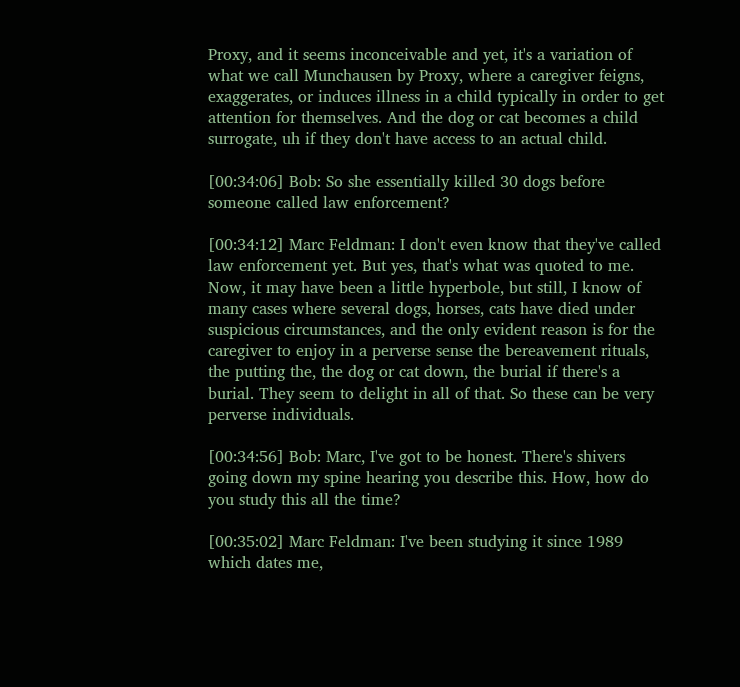Proxy, and it seems inconceivable and yet, it's a variation of what we call Munchausen by Proxy, where a caregiver feigns, exaggerates, or induces illness in a child typically in order to get attention for themselves. And the dog or cat becomes a child surrogate, uh if they don't have access to an actual child.

[00:34:06] Bob: So she essentially killed 30 dogs before someone called law enforcement?

[00:34:12] Marc Feldman: I don't even know that they've called law enforcement yet. But yes, that's what was quoted to me. Now, it may have been a little hyperbole, but still, I know of many cases where several dogs, horses, cats have died under suspicious circumstances, and the only evident reason is for the caregiver to enjoy in a perverse sense the bereavement rituals, the putting the, the dog or cat down, the burial if there's a burial. They seem to delight in all of that. So these can be very perverse individuals.

[00:34:56] Bob: Marc, I've got to be honest. There's shivers going down my spine hearing you describe this. How, how do you study this all the time?

[00:35:02] Marc Feldman: I've been studying it since 1989 which dates me,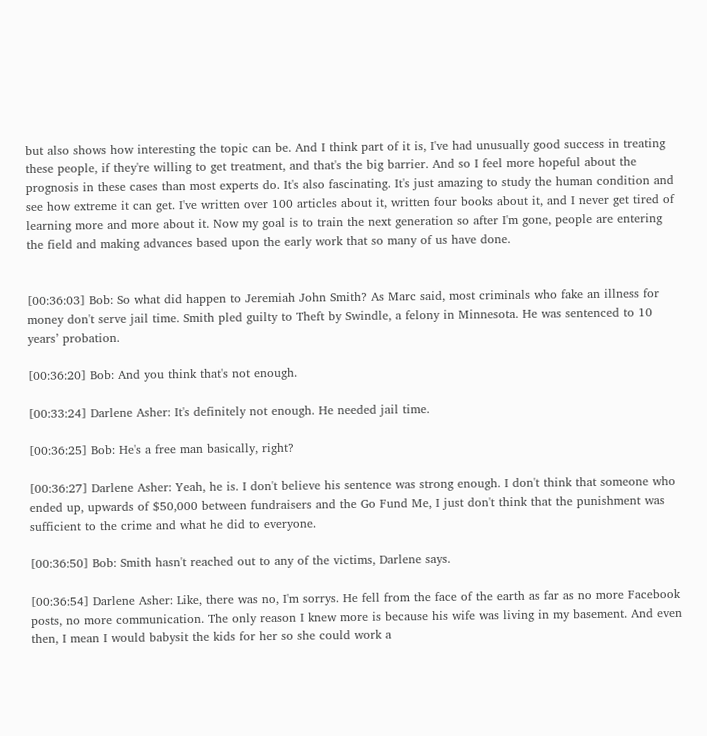but also shows how interesting the topic can be. And I think part of it is, I've had unusually good success in treating these people, if they're willing to get treatment, and that's the big barrier. And so I feel more hopeful about the prognosis in these cases than most experts do. It's also fascinating. It's just amazing to study the human condition and see how extreme it can get. I've written over 100 articles about it, written four books about it, and I never get tired of learning more and more about it. Now my goal is to train the next generation so after I'm gone, people are entering the field and making advances based upon the early work that so many of us have done.


[00:36:03] Bob: So what did happen to Jeremiah John Smith? As Marc said, most criminals who fake an illness for money don't serve jail time. Smith pled guilty to Theft by Swindle, a felony in Minnesota. He was sentenced to 10 years’ probation.

[00:36:20] Bob: And you think that's not enough.

[00:33:24] Darlene Asher: It's definitely not enough. He needed jail time.

[00:36:25] Bob: He's a free man basically, right?

[00:36:27] Darlene Asher: Yeah, he is. I don't believe his sentence was strong enough. I don't think that someone who ended up, upwards of $50,000 between fundraisers and the Go Fund Me, I just don't think that the punishment was sufficient to the crime and what he did to everyone.

[00:36:50] Bob: Smith hasn't reached out to any of the victims, Darlene says.

[00:36:54] Darlene Asher: Like, there was no, I'm sorrys. He fell from the face of the earth as far as no more Facebook posts, no more communication. The only reason I knew more is because his wife was living in my basement. And even then, I mean I would babysit the kids for her so she could work a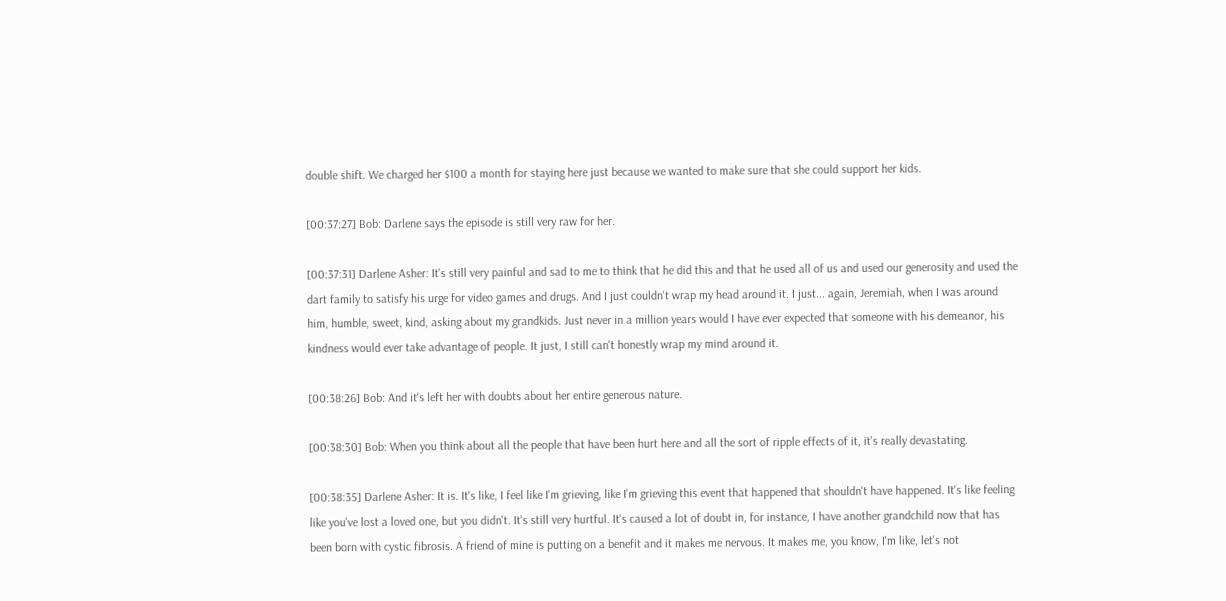double shift. We charged her $100 a month for staying here just because we wanted to make sure that she could support her kids.

[00:37:27] Bob: Darlene says the episode is still very raw for her.

[00:37:31] Darlene Asher: It's still very painful and sad to me to think that he did this and that he used all of us and used our generosity and used the dart family to satisfy his urge for video games and drugs. And I just couldn't wrap my head around it. I just... again, Jeremiah, when I was around him, humble, sweet, kind, asking about my grandkids. Just never in a million years would I have ever expected that someone with his demeanor, his kindness would ever take advantage of people. It just, I still can't honestly wrap my mind around it.

[00:38:26] Bob: And it's left her with doubts about her entire generous nature.

[00:38:30] Bob: When you think about all the people that have been hurt here and all the sort of ripple effects of it, it's really devastating.

[00:38:35] Darlene Asher: It is. It's like, I feel like I'm grieving, like I'm grieving this event that happened that shouldn't have happened. It's like feeling like you've lost a loved one, but you didn't. It's still very hurtful. It's caused a lot of doubt in, for instance, I have another grandchild now that has been born with cystic fibrosis. A friend of mine is putting on a benefit and it makes me nervous. It makes me, you know, I'm like, let's not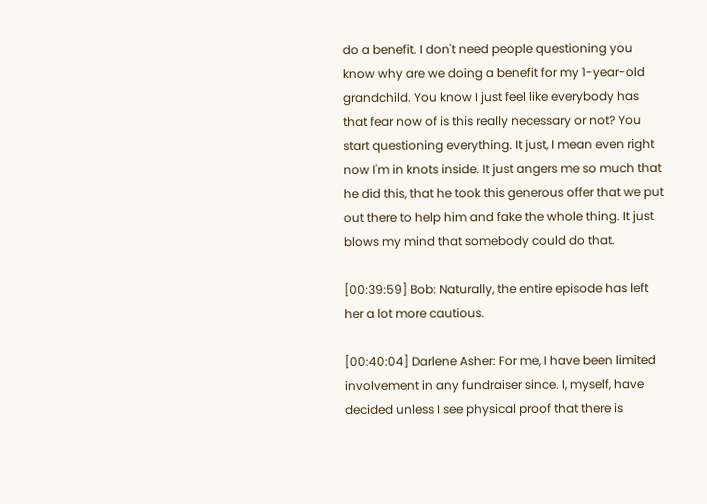do a benefit. I don't need people questioning you know why are we doing a benefit for my 1-year-old grandchild. You know I just feel like everybody has that fear now of is this really necessary or not? You start questioning everything. It just, I mean even right now I'm in knots inside. It just angers me so much that he did this, that he took this generous offer that we put out there to help him and fake the whole thing. It just blows my mind that somebody could do that.

[00:39:59] Bob: Naturally, the entire episode has left her a lot more cautious.

[00:40:04] Darlene Asher: For me, I have been limited involvement in any fundraiser since. I, myself, have decided unless I see physical proof that there is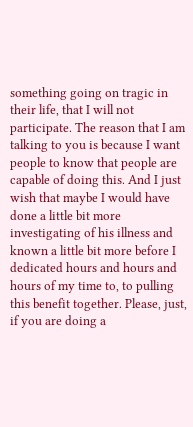something going on tragic in their life, that I will not participate. The reason that I am talking to you is because I want people to know that people are capable of doing this. And I just wish that maybe I would have done a little bit more investigating of his illness and known a little bit more before I dedicated hours and hours and hours of my time to, to pulling this benefit together. Please, just, if you are doing a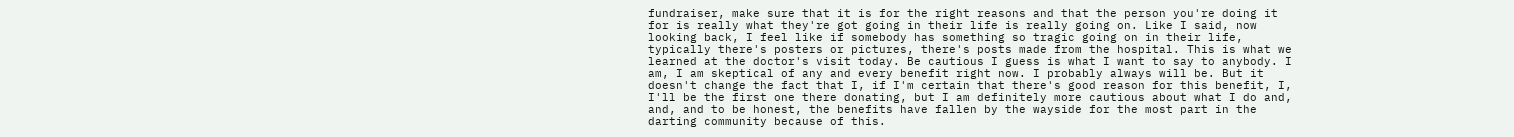fundraiser, make sure that it is for the right reasons and that the person you're doing it for is really what they're got going in their life is really going on. Like I said, now looking back, I feel like if somebody has something so tragic going on in their life, typically there's posters or pictures, there's posts made from the hospital. This is what we learned at the doctor's visit today. Be cautious I guess is what I want to say to anybody. I am, I am skeptical of any and every benefit right now. I probably always will be. But it doesn't change the fact that I, if I'm certain that there's good reason for this benefit, I, I'll be the first one there donating, but I am definitely more cautious about what I do and, and, and to be honest, the benefits have fallen by the wayside for the most part in the darting community because of this.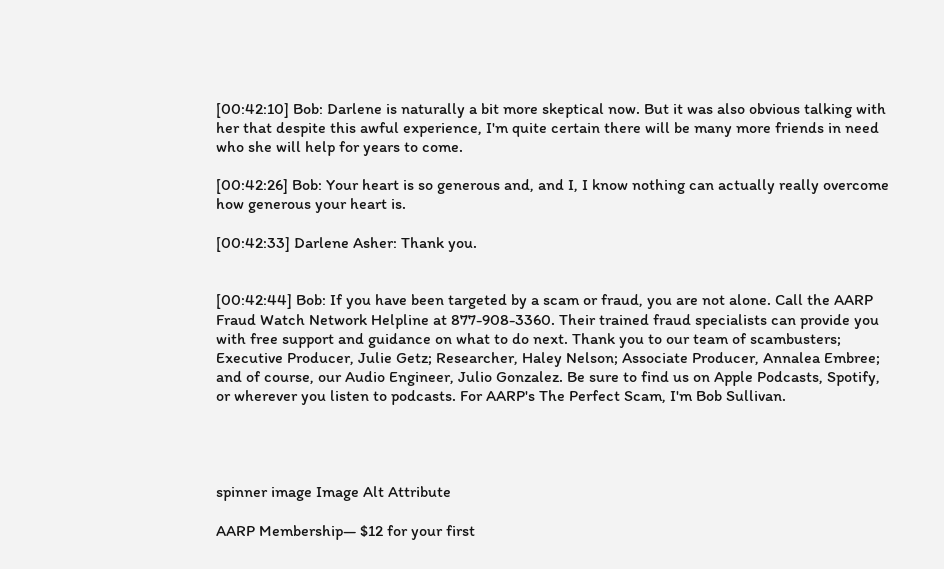[00:42:10] Bob: Darlene is naturally a bit more skeptical now. But it was also obvious talking with her that despite this awful experience, I'm quite certain there will be many more friends in need who she will help for years to come.

[00:42:26] Bob: Your heart is so generous and, and I, I know nothing can actually really overcome how generous your heart is.

[00:42:33] Darlene Asher: Thank you.


[00:42:44] Bob: If you have been targeted by a scam or fraud, you are not alone. Call the AARP Fraud Watch Network Helpline at 877-908-3360. Their trained fraud specialists can provide you with free support and guidance on what to do next. Thank you to our team of scambusters; Executive Producer, Julie Getz; Researcher, Haley Nelson; Associate Producer, Annalea Embree; and of course, our Audio Engineer, Julio Gonzalez. Be sure to find us on Apple Podcasts, Spotify, or wherever you listen to podcasts. For AARP's The Perfect Scam, I'm Bob Sullivan.




spinner image Image Alt Attribute

AARP Membership— $12 for your first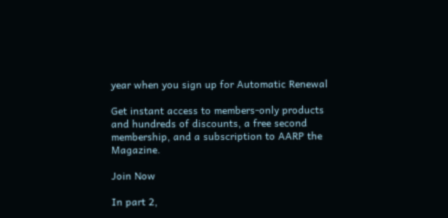year when you sign up for Automatic Renewal

Get instant access to members-only products and hundreds of discounts, a free second membership, and a subscription to AARP the Magazine.

Join Now

In part 2,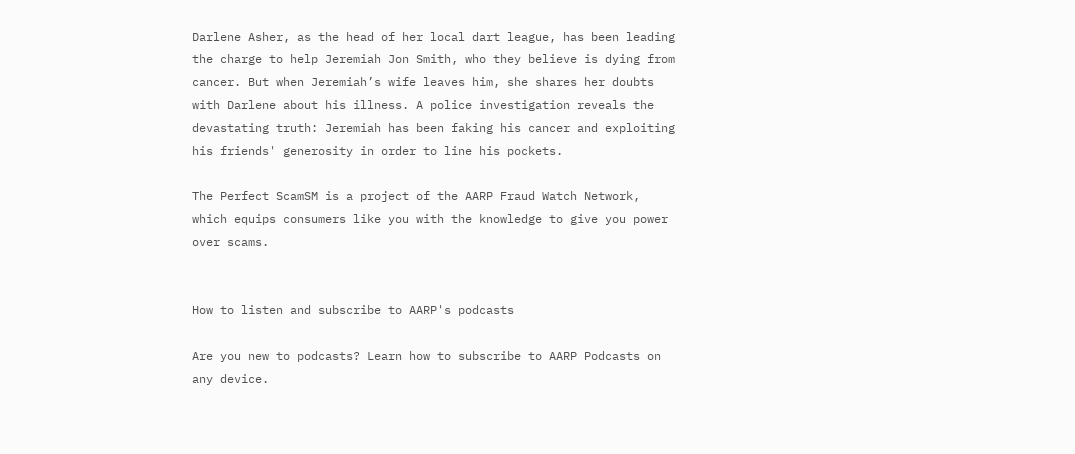Darlene Asher, as the head of her local dart league, has been leading the charge to help Jeremiah Jon Smith, who they believe is dying from cancer. But when Jeremiah’s wife leaves him, she shares her doubts with Darlene about his illness. A police investigation reveals the devastating truth: Jeremiah has been faking his cancer and exploiting his friends' generosity in order to line his pockets.

The Perfect ScamSM is a project of the AARP Fraud Watch Network, which equips consumers like you with the knowledge to give you power over scams.


How to listen and subscribe to AARP's podcasts

Are you new to podcasts? Learn how to subscribe to AARP Podcasts on any device.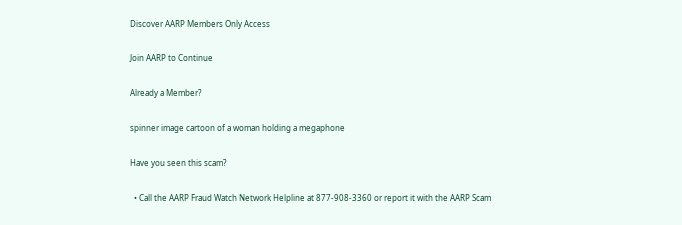Discover AARP Members Only Access

Join AARP to Continue

Already a Member?

spinner image cartoon of a woman holding a megaphone

Have you seen this scam?

  • Call the AARP Fraud Watch Network Helpline at 877-908-3360 or report it with the AARP Scam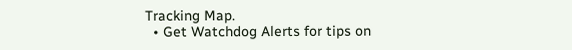Tracking Map.
  • Get Watchdog Alerts for tips on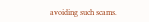avoiding such scams.